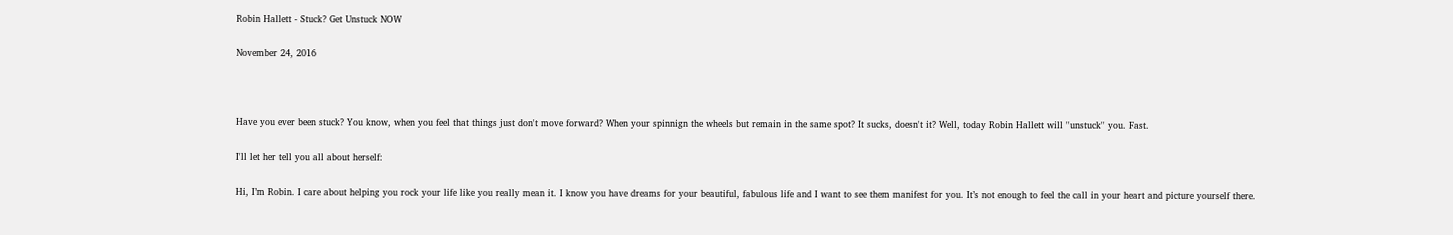Robin Hallett - Stuck? Get Unstuck NOW

November 24, 2016



Have you ever been stuck? You know, when you feel that things just don't move forward? When your spinnign the wheels but remain in the same spot? It sucks, doesn't it? Well, today Robin Hallett will ''unstuck'' you. Fast.

I'll let her tell you all about herself:

Hi, I’m Robin. I care about helping you rock your life like you really mean it. I know you have dreams for your beautiful, fabulous life and I want to see them manifest for you. It’s not enough to feel the call in your heart and picture yourself there.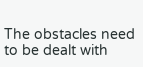The obstacles need to be dealt with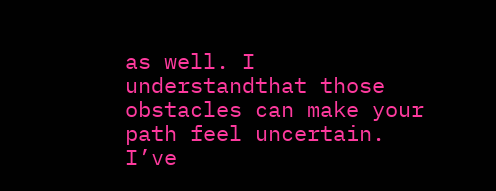as well. I understandthat those obstacles can make your path feel uncertain. I’ve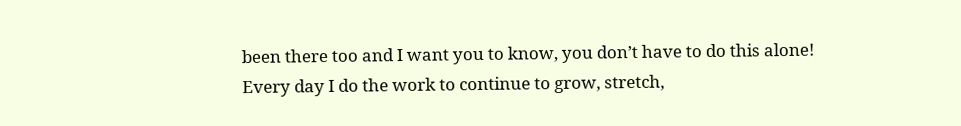been there too and I want you to know, you don’t have to do this alone! Every day I do the work to continue to grow, stretch,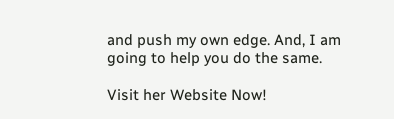and push my own edge. And, I am going to help you do the same.

Visit her Website Now!